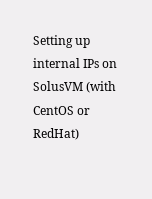Setting up internal IPs on SolusVM (with CentOS or RedHat)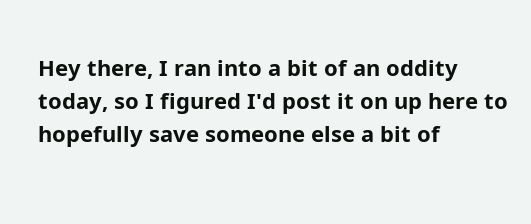Hey there, I ran into a bit of an oddity today, so I figured I'd post it on up here to hopefully save someone else a bit of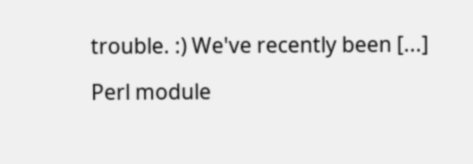trouble. :) We've recently been [...]

Perl module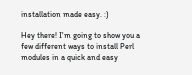installation made easy. :)

Hey there! I'm going to show you a few different ways to install Perl modules in a quick and easy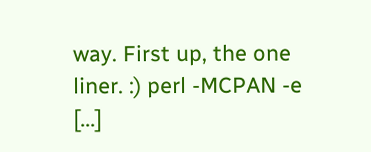way. First up, the one liner. :) perl -MCPAN -e [...]